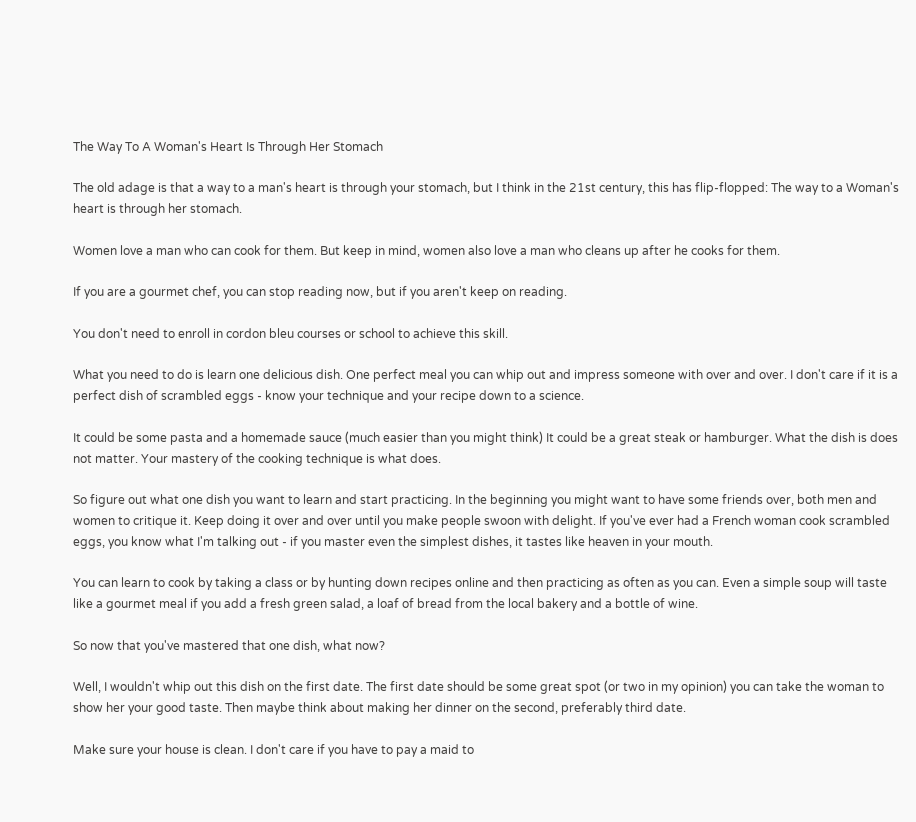The Way To A Woman's Heart Is Through Her Stomach

The old adage is that a way to a man's heart is through your stomach, but I think in the 21st century, this has flip-flopped: The way to a Woman's heart is through her stomach.

Women love a man who can cook for them. But keep in mind, women also love a man who cleans up after he cooks for them.

If you are a gourmet chef, you can stop reading now, but if you aren't keep on reading.

You don't need to enroll in cordon bleu courses or school to achieve this skill.

What you need to do is learn one delicious dish. One perfect meal you can whip out and impress someone with over and over. I don't care if it is a perfect dish of scrambled eggs - know your technique and your recipe down to a science.

It could be some pasta and a homemade sauce (much easier than you might think) It could be a great steak or hamburger. What the dish is does not matter. Your mastery of the cooking technique is what does.

So figure out what one dish you want to learn and start practicing. In the beginning you might want to have some friends over, both men and women to critique it. Keep doing it over and over until you make people swoon with delight. If you've ever had a French woman cook scrambled eggs, you know what I'm talking out - if you master even the simplest dishes, it tastes like heaven in your mouth.

You can learn to cook by taking a class or by hunting down recipes online and then practicing as often as you can. Even a simple soup will taste like a gourmet meal if you add a fresh green salad, a loaf of bread from the local bakery and a bottle of wine.

So now that you've mastered that one dish, what now?

Well, I wouldn't whip out this dish on the first date. The first date should be some great spot (or two in my opinion) you can take the woman to show her your good taste. Then maybe think about making her dinner on the second, preferably third date.

Make sure your house is clean. I don't care if you have to pay a maid to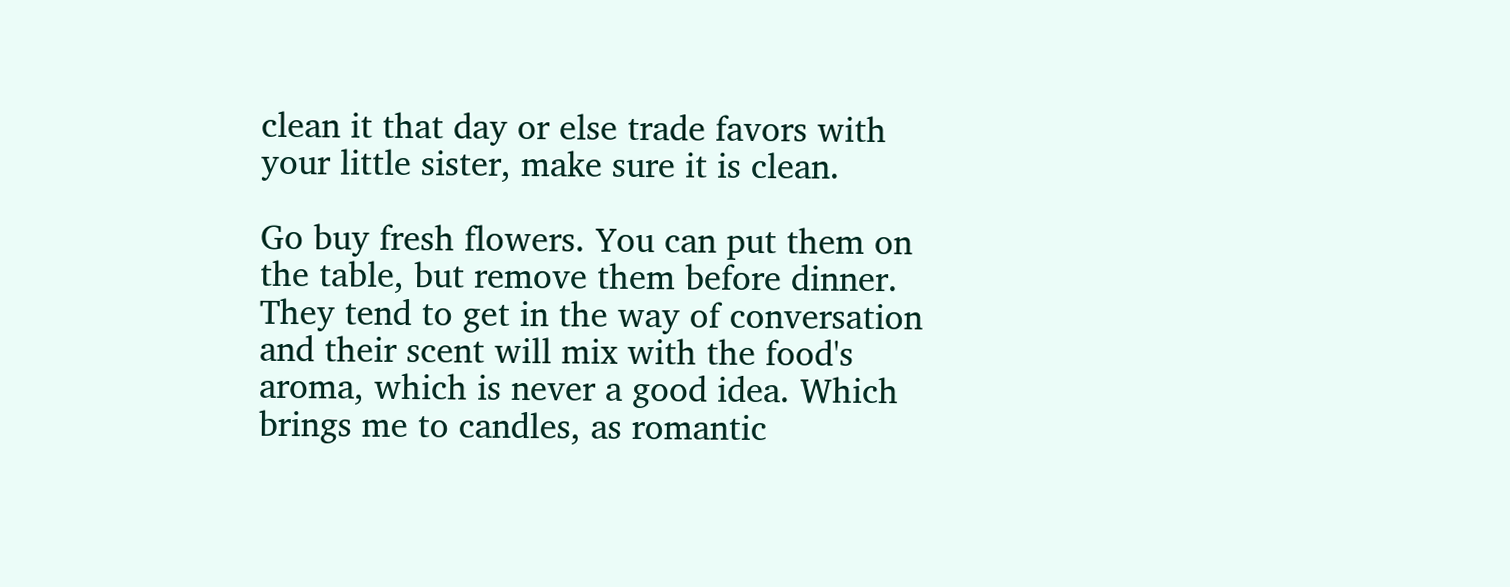clean it that day or else trade favors with your little sister, make sure it is clean.

Go buy fresh flowers. You can put them on the table, but remove them before dinner. They tend to get in the way of conversation and their scent will mix with the food's aroma, which is never a good idea. Which brings me to candles, as romantic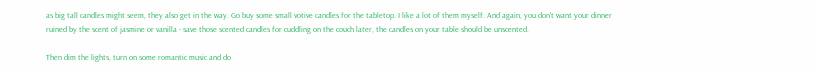as big tall candles might seem, they also get in the way. Go buy some small votive candles for the tabletop. I like a lot of them myself. And again, you don't want your dinner ruined by the scent of jasmine or vanilla - save those scented candles for cuddling on the couch later, the candles on your table should be unscented.

Then dim the lights, turn on some romantic music and do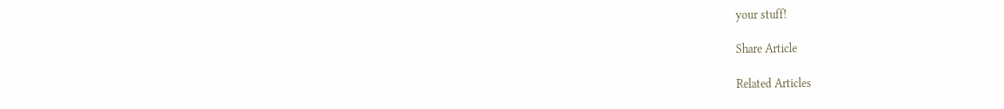your stuff!

Share Article

Related Articles